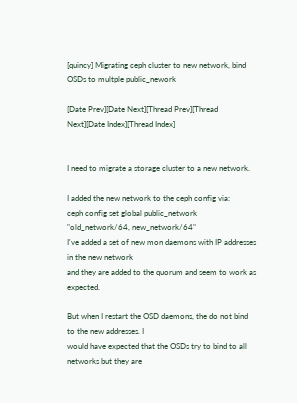[quincy] Migrating ceph cluster to new network, bind OSDs to multple public_nework

[Date Prev][Date Next][Thread Prev][Thread Next][Date Index][Thread Index]


I need to migrate a storage cluster to a new network.

I added the new network to the ceph config via:
ceph config set global public_network "old_network/64, new_network/64"
I've added a set of new mon daemons with IP addresses in the new network
and they are added to the quorum and seem to work as expected.

But when I restart the OSD daemons, the do not bind to the new addresses. I
would have expected that the OSDs try to bind to all networks but they are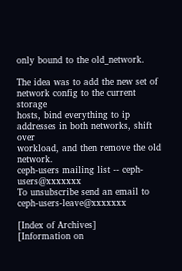only bound to the old_network.

The idea was to add the new set of network config to the current storage
hosts, bind everything to ip addresses in both networks, shift over
workload, and then remove the old network.
ceph-users mailing list -- ceph-users@xxxxxxx
To unsubscribe send an email to ceph-users-leave@xxxxxxx

[Index of Archives]     [Information on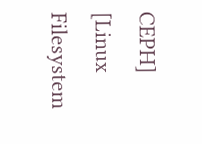CEPH]     [Linux Filesystem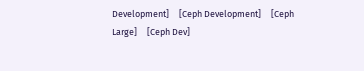Development]     [Ceph Development]     [Ceph Large]     [Ceph Dev]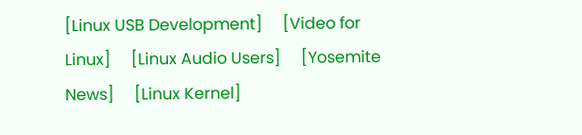[Linux USB Development]     [Video for Linux]     [Linux Audio Users]     [Yosemite News]     [Linux Kernel]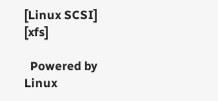[Linux SCSI]     [xfs]

  Powered by Linux